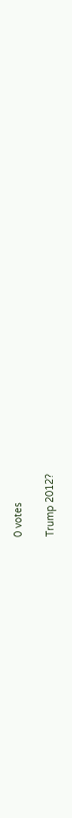0 votes

Trump 2012?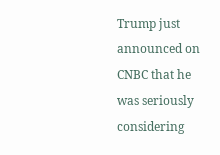Trump just announced on CNBC that he was seriously considering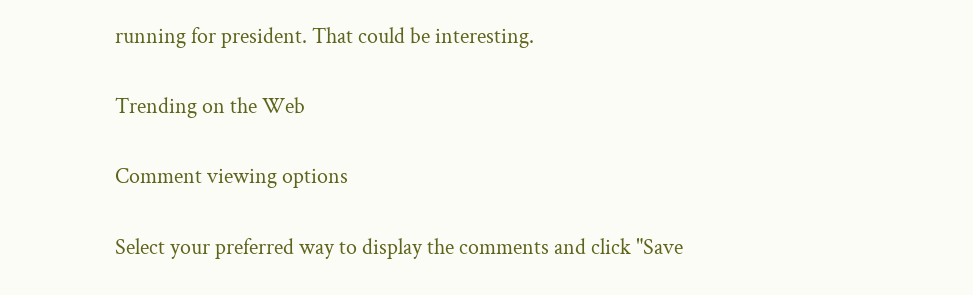running for president. That could be interesting.

Trending on the Web

Comment viewing options

Select your preferred way to display the comments and click "Save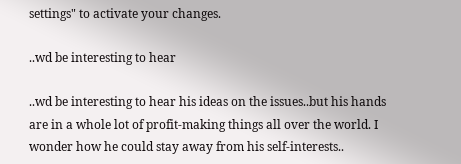settings" to activate your changes.

..wd be interesting to hear

..wd be interesting to hear his ideas on the issues..but his hands are in a whole lot of profit-making things all over the world. I wonder how he could stay away from his self-interests..